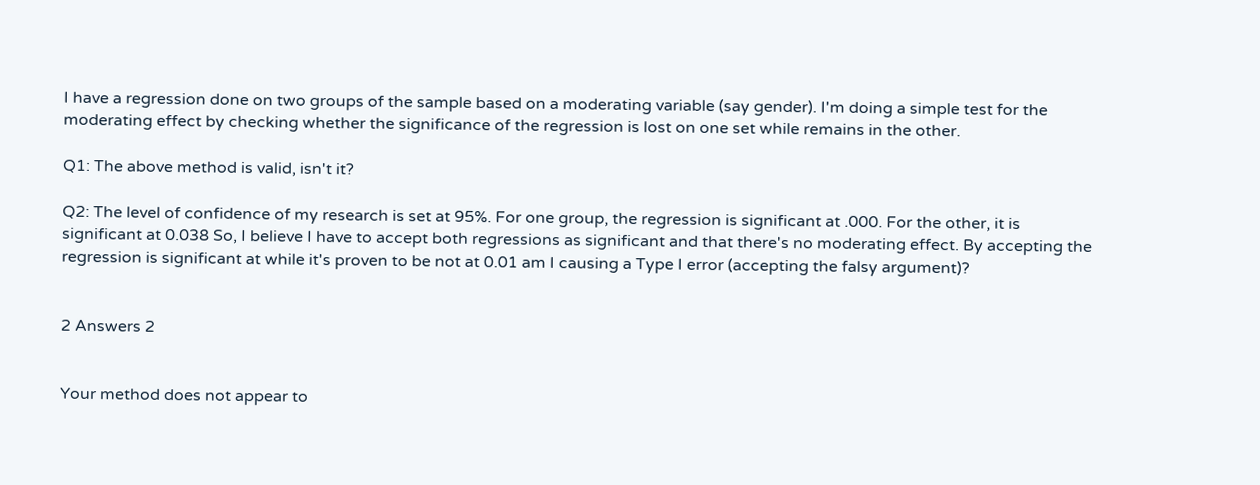I have a regression done on two groups of the sample based on a moderating variable (say gender). I'm doing a simple test for the moderating effect by checking whether the significance of the regression is lost on one set while remains in the other.

Q1: The above method is valid, isn't it?

Q2: The level of confidence of my research is set at 95%. For one group, the regression is significant at .000. For the other, it is significant at 0.038 So, I believe I have to accept both regressions as significant and that there's no moderating effect. By accepting the regression is significant at while it's proven to be not at 0.01 am I causing a Type I error (accepting the falsy argument)?


2 Answers 2


Your method does not appear to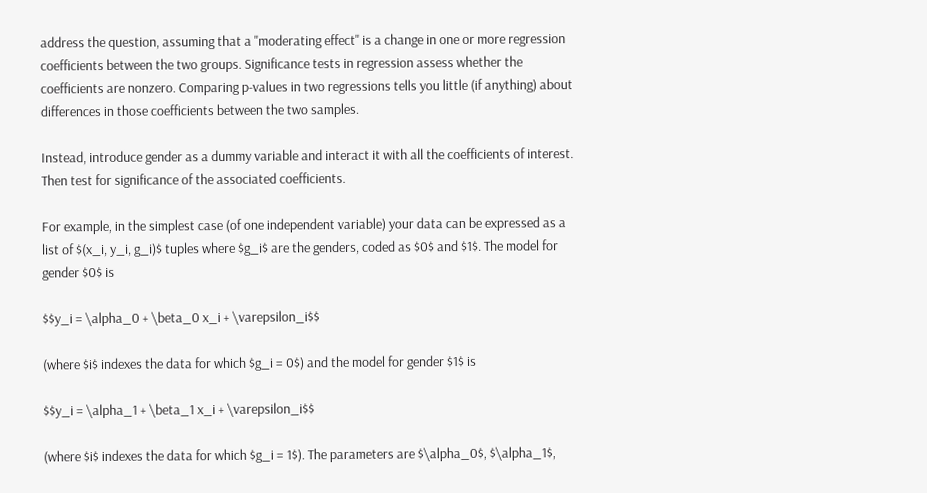address the question, assuming that a "moderating effect" is a change in one or more regression coefficients between the two groups. Significance tests in regression assess whether the coefficients are nonzero. Comparing p-values in two regressions tells you little (if anything) about differences in those coefficients between the two samples.

Instead, introduce gender as a dummy variable and interact it with all the coefficients of interest. Then test for significance of the associated coefficients.

For example, in the simplest case (of one independent variable) your data can be expressed as a list of $(x_i, y_i, g_i)$ tuples where $g_i$ are the genders, coded as $0$ and $1$. The model for gender $0$ is

$$y_i = \alpha_0 + \beta_0 x_i + \varepsilon_i$$

(where $i$ indexes the data for which $g_i = 0$) and the model for gender $1$ is

$$y_i = \alpha_1 + \beta_1 x_i + \varepsilon_i$$

(where $i$ indexes the data for which $g_i = 1$). The parameters are $\alpha_0$, $\alpha_1$,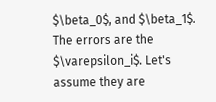$\beta_0$, and $\beta_1$. The errors are the $\varepsilon_i$. Let's assume they are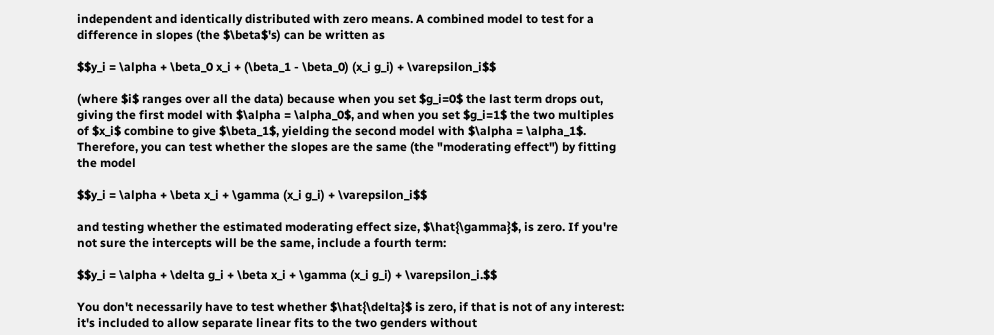independent and identically distributed with zero means. A combined model to test for a difference in slopes (the $\beta$'s) can be written as

$$y_i = \alpha + \beta_0 x_i + (\beta_1 - \beta_0) (x_i g_i) + \varepsilon_i$$

(where $i$ ranges over all the data) because when you set $g_i=0$ the last term drops out, giving the first model with $\alpha = \alpha_0$, and when you set $g_i=1$ the two multiples of $x_i$ combine to give $\beta_1$, yielding the second model with $\alpha = \alpha_1$. Therefore, you can test whether the slopes are the same (the "moderating effect") by fitting the model

$$y_i = \alpha + \beta x_i + \gamma (x_i g_i) + \varepsilon_i$$

and testing whether the estimated moderating effect size, $\hat{\gamma}$, is zero. If you're not sure the intercepts will be the same, include a fourth term:

$$y_i = \alpha + \delta g_i + \beta x_i + \gamma (x_i g_i) + \varepsilon_i.$$

You don't necessarily have to test whether $\hat{\delta}$ is zero, if that is not of any interest: it's included to allow separate linear fits to the two genders without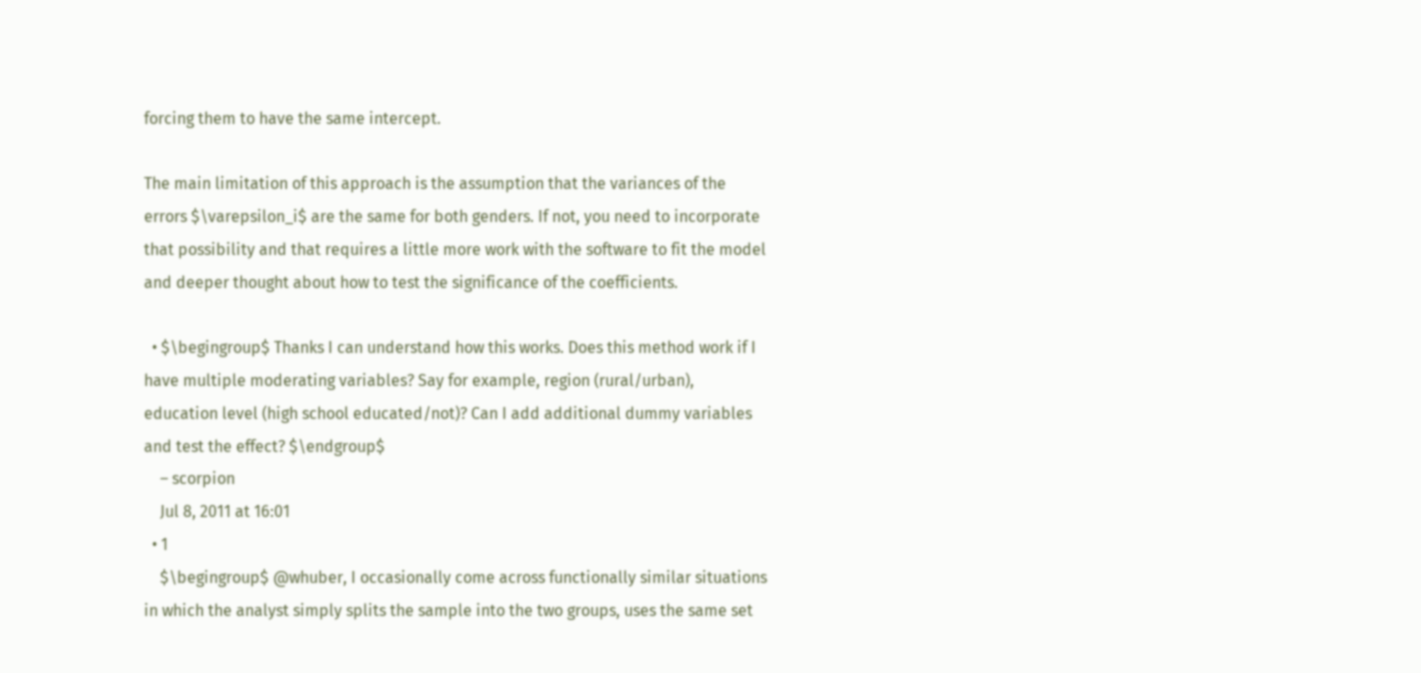forcing them to have the same intercept.

The main limitation of this approach is the assumption that the variances of the errors $\varepsilon_i$ are the same for both genders. If not, you need to incorporate that possibility and that requires a little more work with the software to fit the model and deeper thought about how to test the significance of the coefficients.

  • $\begingroup$ Thanks I can understand how this works. Does this method work if I have multiple moderating variables? Say for example, region (rural/urban), education level (high school educated/not)? Can I add additional dummy variables and test the effect? $\endgroup$
    – scorpion
    Jul 8, 2011 at 16:01
  • 1
    $\begingroup$ @whuber, I occasionally come across functionally similar situations in which the analyst simply splits the sample into the two groups, uses the same set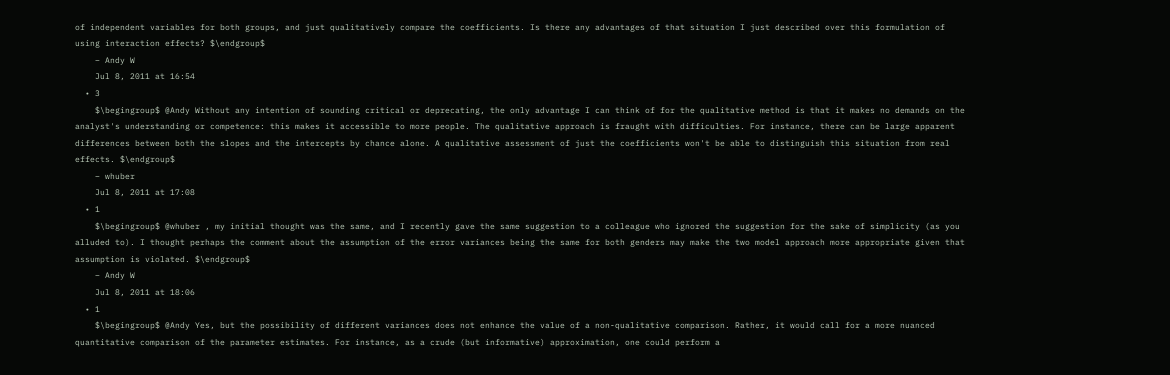of independent variables for both groups, and just qualitatively compare the coefficients. Is there any advantages of that situation I just described over this formulation of using interaction effects? $\endgroup$
    – Andy W
    Jul 8, 2011 at 16:54
  • 3
    $\begingroup$ @Andy Without any intention of sounding critical or deprecating, the only advantage I can think of for the qualitative method is that it makes no demands on the analyst's understanding or competence: this makes it accessible to more people. The qualitative approach is fraught with difficulties. For instance, there can be large apparent differences between both the slopes and the intercepts by chance alone. A qualitative assessment of just the coefficients won't be able to distinguish this situation from real effects. $\endgroup$
    – whuber
    Jul 8, 2011 at 17:08
  • 1
    $\begingroup$ @whuber , my initial thought was the same, and I recently gave the same suggestion to a colleague who ignored the suggestion for the sake of simplicity (as you alluded to). I thought perhaps the comment about the assumption of the error variances being the same for both genders may make the two model approach more appropriate given that assumption is violated. $\endgroup$
    – Andy W
    Jul 8, 2011 at 18:06
  • 1
    $\begingroup$ @Andy Yes, but the possibility of different variances does not enhance the value of a non-qualitative comparison. Rather, it would call for a more nuanced quantitative comparison of the parameter estimates. For instance, as a crude (but informative) approximation, one could perform a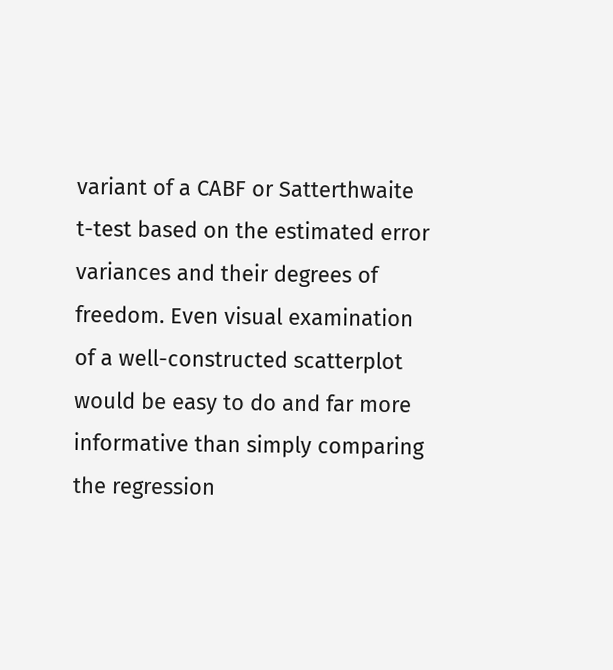variant of a CABF or Satterthwaite t-test based on the estimated error variances and their degrees of freedom. Even visual examination of a well-constructed scatterplot would be easy to do and far more informative than simply comparing the regression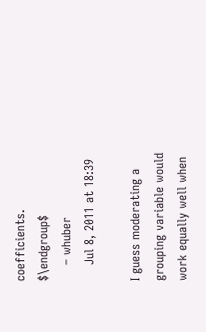coefficients. $\endgroup$
    – whuber
    Jul 8, 2011 at 18:39

I guess moderating a grouping variable would work equally well when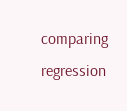comparing regression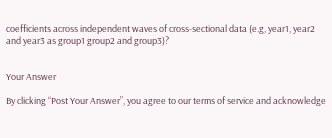coefficients across independent waves of cross-sectional data (e.g, year1, year2 and year3 as group1 group2 and group3)?


Your Answer

By clicking “Post Your Answer”, you agree to our terms of service and acknowledge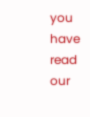you have read our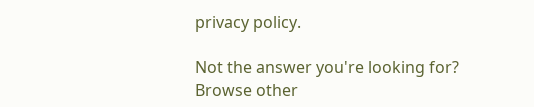privacy policy.

Not the answer you're looking for? Browse other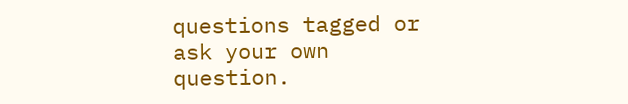questions tagged or ask your own question.